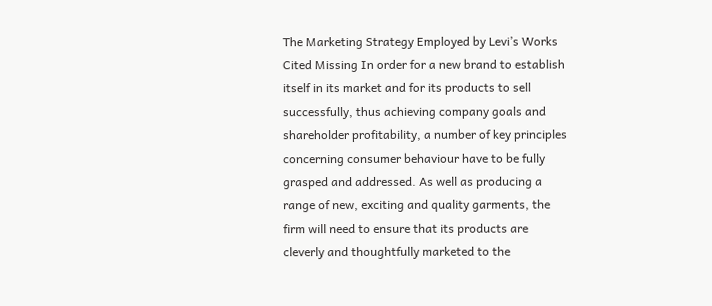The Marketing Strategy Employed by Levi’s Works Cited Missing In order for a new brand to establish itself in its market and for its products to sell successfully, thus achieving company goals and shareholder profitability, a number of key principles concerning consumer behaviour have to be fully grasped and addressed. As well as producing a range of new, exciting and quality garments, the firm will need to ensure that its products are cleverly and thoughtfully marketed to the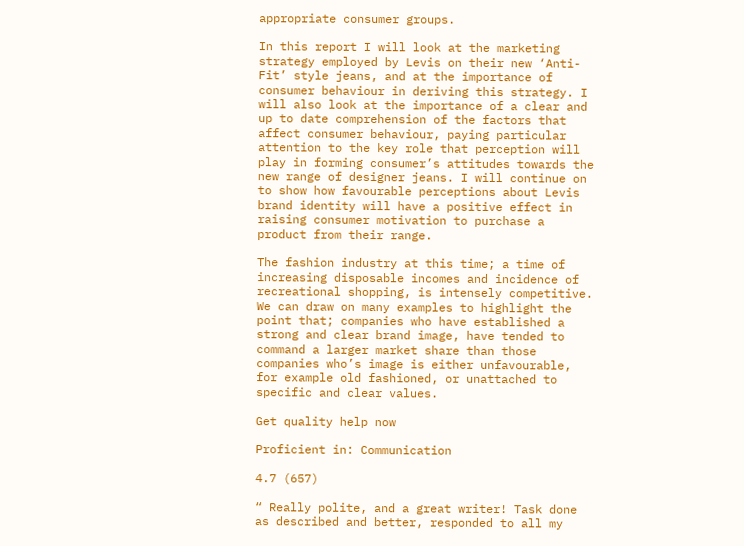appropriate consumer groups.

In this report I will look at the marketing strategy employed by Levis on their new ‘Anti-Fit’ style jeans, and at the importance of consumer behaviour in deriving this strategy. I will also look at the importance of a clear and up to date comprehension of the factors that affect consumer behaviour, paying particular attention to the key role that perception will play in forming consumer’s attitudes towards the new range of designer jeans. I will continue on to show how favourable perceptions about Levis brand identity will have a positive effect in raising consumer motivation to purchase a product from their range.

The fashion industry at this time; a time of increasing disposable incomes and incidence of recreational shopping, is intensely competitive. We can draw on many examples to highlight the point that; companies who have established a strong and clear brand image, have tended to command a larger market share than those companies who’s image is either unfavourable, for example old fashioned, or unattached to specific and clear values.

Get quality help now

Proficient in: Communication

4.7 (657)

“ Really polite, and a great writer! Task done as described and better, responded to all my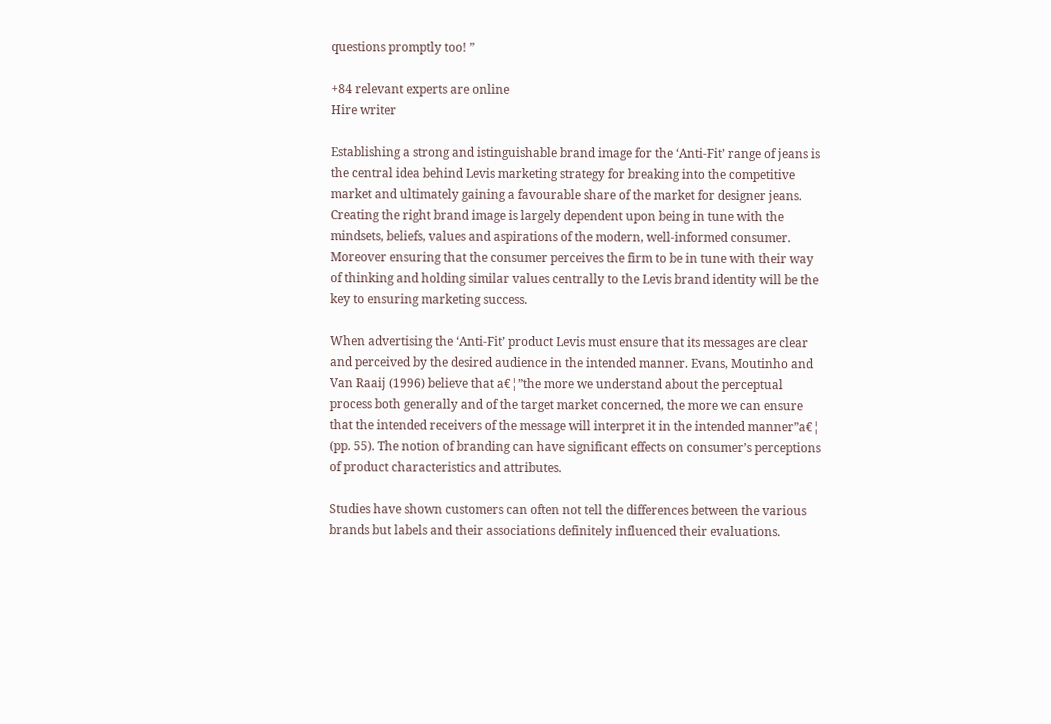questions promptly too! ”

+84 relevant experts are online
Hire writer

Establishing a strong and istinguishable brand image for the ‘Anti-Fit’ range of jeans is the central idea behind Levis marketing strategy for breaking into the competitive market and ultimately gaining a favourable share of the market for designer jeans. Creating the right brand image is largely dependent upon being in tune with the mindsets, beliefs, values and aspirations of the modern, well-informed consumer. Moreover ensuring that the consumer perceives the firm to be in tune with their way of thinking and holding similar values centrally to the Levis brand identity will be the key to ensuring marketing success.

When advertising the ‘Anti-Fit’ product Levis must ensure that its messages are clear and perceived by the desired audience in the intended manner. Evans, Moutinho and Van Raaij (1996) believe that a€¦”the more we understand about the perceptual process both generally and of the target market concerned, the more we can ensure that the intended receivers of the message will interpret it in the intended manner”a€¦ (pp. 55). The notion of branding can have significant effects on consumer’s perceptions of product characteristics and attributes.

Studies have shown customers can often not tell the differences between the various brands but labels and their associations definitely influenced their evaluations.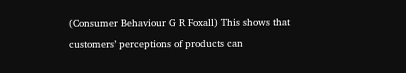(Consumer Behaviour G R Foxall) This shows that customers’ perceptions of products can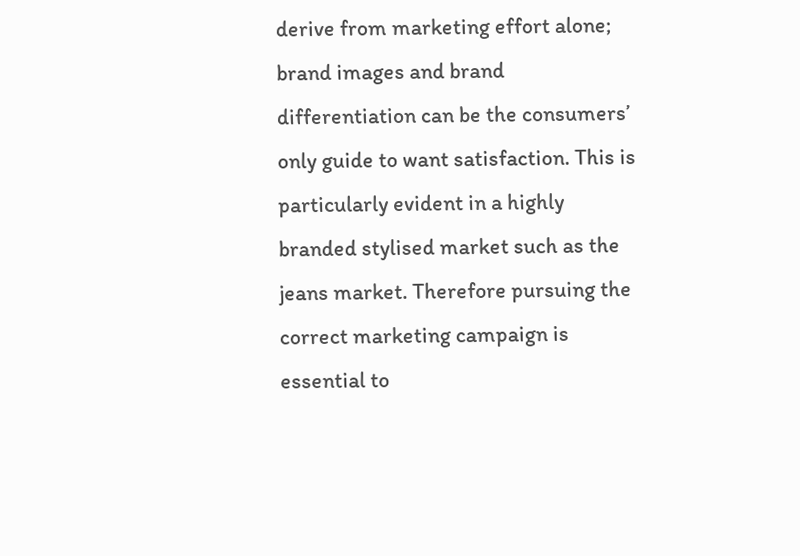derive from marketing effort alone; brand images and brand differentiation can be the consumers’ only guide to want satisfaction. This is particularly evident in a highly branded stylised market such as the jeans market. Therefore pursuing the correct marketing campaign is essential to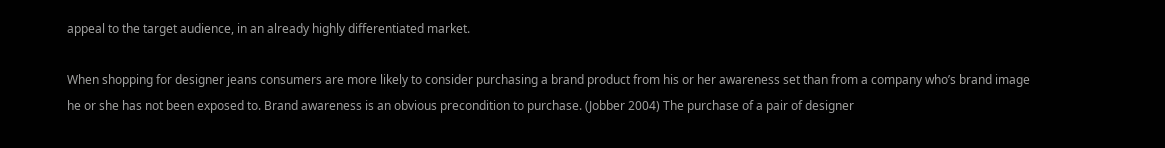appeal to the target audience, in an already highly differentiated market.

When shopping for designer jeans consumers are more likely to consider purchasing a brand product from his or her awareness set than from a company who’s brand image he or she has not been exposed to. Brand awareness is an obvious precondition to purchase. (Jobber 2004) The purchase of a pair of designer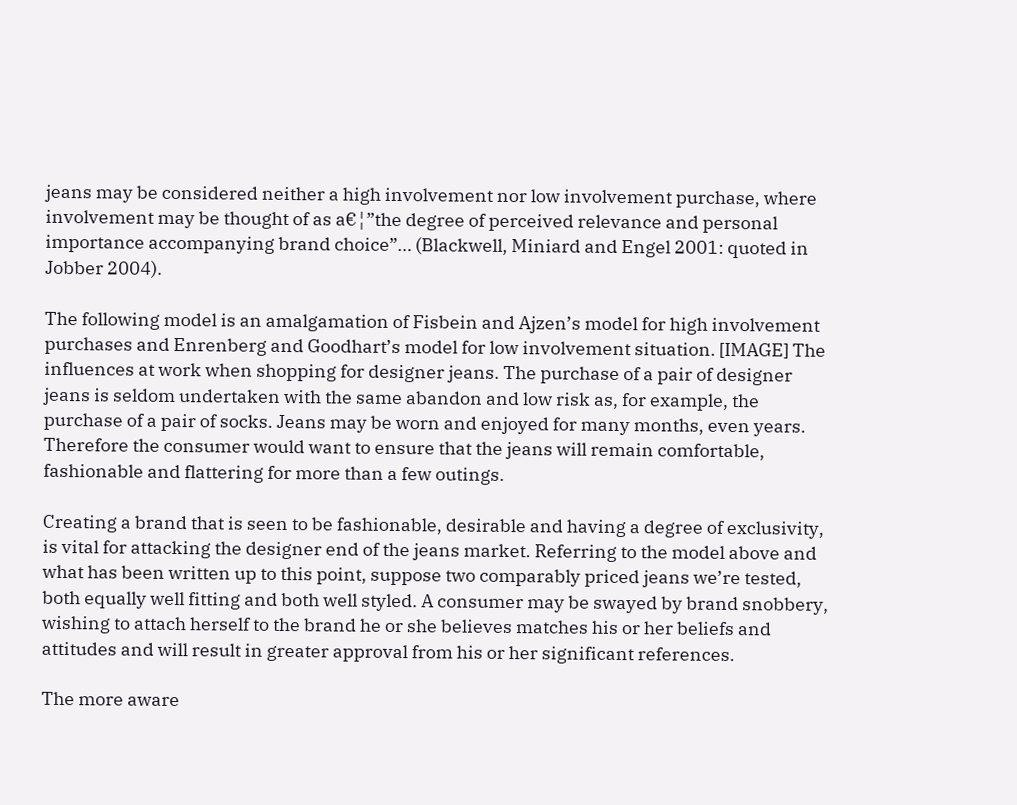jeans may be considered neither a high involvement nor low involvement purchase, where involvement may be thought of as a€¦”the degree of perceived relevance and personal importance accompanying brand choice”… (Blackwell, Miniard and Engel 2001: quoted in Jobber 2004).

The following model is an amalgamation of Fisbein and Ajzen’s model for high involvement purchases and Enrenberg and Goodhart’s model for low involvement situation. [IMAGE] The influences at work when shopping for designer jeans. The purchase of a pair of designer jeans is seldom undertaken with the same abandon and low risk as, for example, the purchase of a pair of socks. Jeans may be worn and enjoyed for many months, even years. Therefore the consumer would want to ensure that the jeans will remain comfortable, fashionable and flattering for more than a few outings.

Creating a brand that is seen to be fashionable, desirable and having a degree of exclusivity, is vital for attacking the designer end of the jeans market. Referring to the model above and what has been written up to this point, suppose two comparably priced jeans we’re tested, both equally well fitting and both well styled. A consumer may be swayed by brand snobbery, wishing to attach herself to the brand he or she believes matches his or her beliefs and attitudes and will result in greater approval from his or her significant references.

The more aware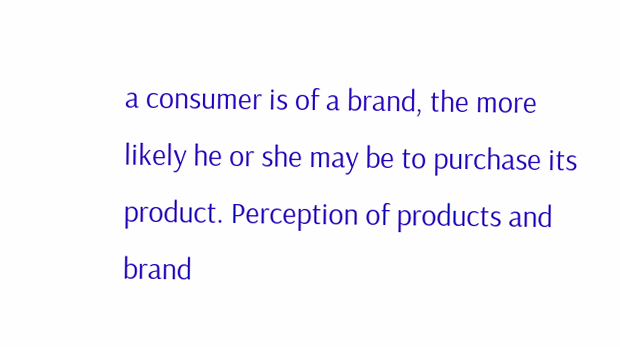a consumer is of a brand, the more likely he or she may be to purchase its product. Perception of products and brand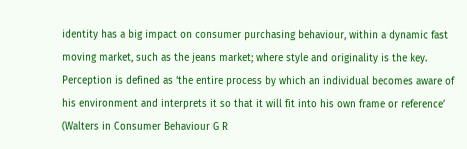identity has a big impact on consumer purchasing behaviour, within a dynamic fast moving market, such as the jeans market; where style and originality is the key. Perception is defined as ‘the entire process by which an individual becomes aware of his environment and interprets it so that it will fit into his own frame or reference’ (Walters in Consumer Behaviour G R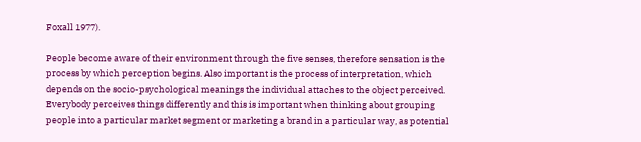Foxall 1977).

People become aware of their environment through the five senses, therefore sensation is the process by which perception begins. Also important is the process of interpretation, which depends on the socio-psychological meanings the individual attaches to the object perceived. Everybody perceives things differently and this is important when thinking about grouping people into a particular market segment or marketing a brand in a particular way, as potential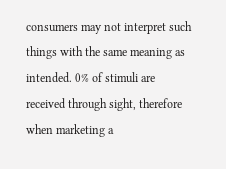consumers may not interpret such things with the same meaning as intended. 0% of stimuli are received through sight, therefore when marketing a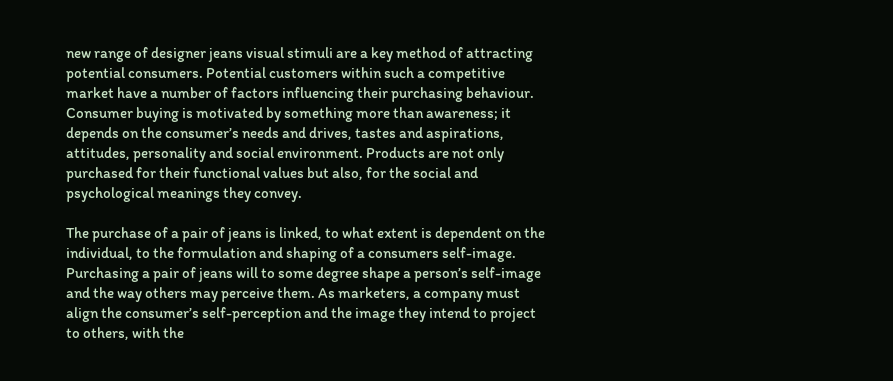new range of designer jeans visual stimuli are a key method of attracting potential consumers. Potential customers within such a competitive market have a number of factors influencing their purchasing behaviour. Consumer buying is motivated by something more than awareness; it depends on the consumer’s needs and drives, tastes and aspirations, attitudes, personality and social environment. Products are not only purchased for their functional values but also, for the social and psychological meanings they convey.

The purchase of a pair of jeans is linked, to what extent is dependent on the individual, to the formulation and shaping of a consumers self-image. Purchasing a pair of jeans will to some degree shape a person’s self-image and the way others may perceive them. As marketers, a company must align the consumer’s self-perception and the image they intend to project to others, with the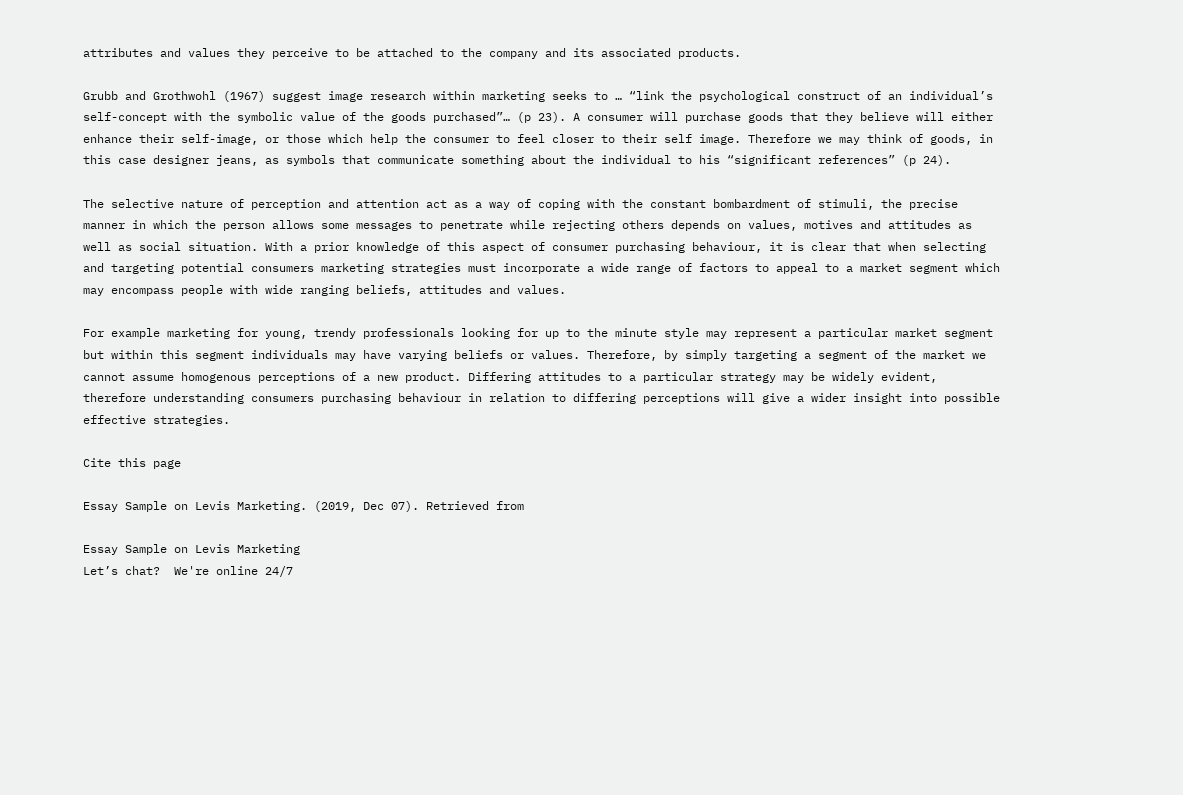attributes and values they perceive to be attached to the company and its associated products.

Grubb and Grothwohl (1967) suggest image research within marketing seeks to … “link the psychological construct of an individual’s self-concept with the symbolic value of the goods purchased”… (p 23). A consumer will purchase goods that they believe will either enhance their self-image, or those which help the consumer to feel closer to their self image. Therefore we may think of goods, in this case designer jeans, as symbols that communicate something about the individual to his “significant references” (p 24).

The selective nature of perception and attention act as a way of coping with the constant bombardment of stimuli, the precise manner in which the person allows some messages to penetrate while rejecting others depends on values, motives and attitudes as well as social situation. With a prior knowledge of this aspect of consumer purchasing behaviour, it is clear that when selecting and targeting potential consumers marketing strategies must incorporate a wide range of factors to appeal to a market segment which may encompass people with wide ranging beliefs, attitudes and values.

For example marketing for young, trendy professionals looking for up to the minute style may represent a particular market segment but within this segment individuals may have varying beliefs or values. Therefore, by simply targeting a segment of the market we cannot assume homogenous perceptions of a new product. Differing attitudes to a particular strategy may be widely evident, therefore understanding consumers purchasing behaviour in relation to differing perceptions will give a wider insight into possible effective strategies.

Cite this page

Essay Sample on Levis Marketing. (2019, Dec 07). Retrieved from

Essay Sample on Levis Marketing
Let’s chat?  We're online 24/7